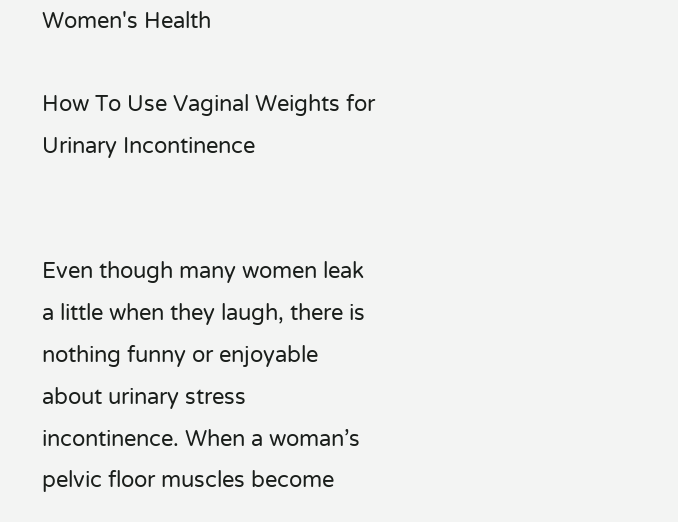Women's Health

How To Use Vaginal Weights for Urinary Incontinence


Even though many women leak a little when they laugh, there is nothing funny or enjoyable about urinary stress incontinence. When a woman’s pelvic floor muscles become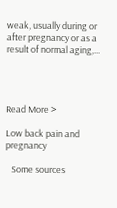weak, usually during or after pregnancy or as a result of normal aging,...




Read More >

Low back pain and pregnancy

   Some sources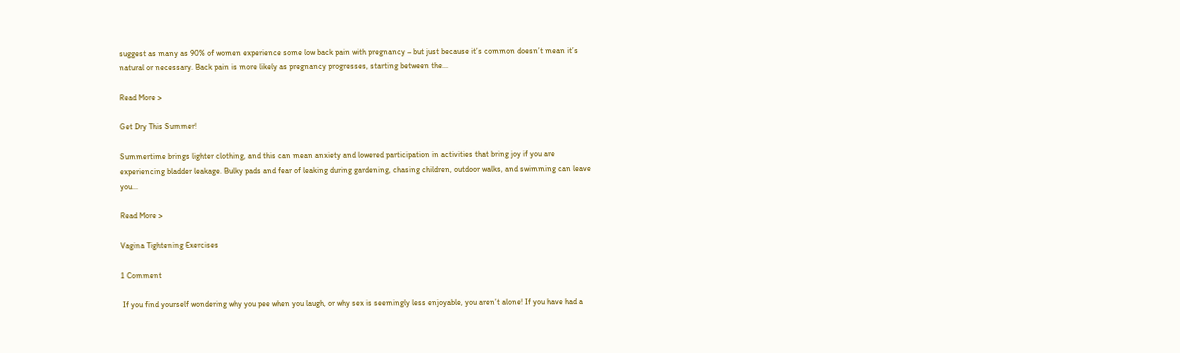suggest as many as 90% of women experience some low back pain with pregnancy – but just because it’s common doesn’t mean it’s natural or necessary. Back pain is more likely as pregnancy progresses, starting between the...

Read More >

Get Dry This Summer!

Summertime brings lighter clothing, and this can mean anxiety and lowered participation in activities that bring joy if you are experiencing bladder leakage. Bulky pads and fear of leaking during gardening, chasing children, outdoor walks, and swimming can leave you...

Read More >

Vagina Tightening Exercises

1 Comment

 If you find yourself wondering why you pee when you laugh, or why sex is seemingly less enjoyable, you aren’t alone! If you have had a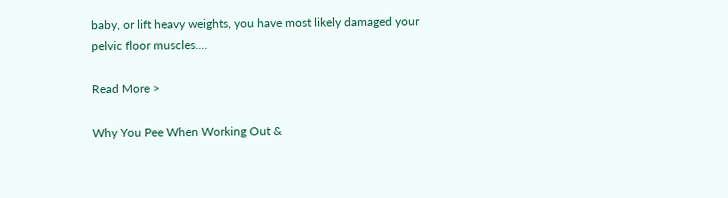baby, or lift heavy weights, you have most likely damaged your pelvic floor muscles....

Read More >

Why You Pee When Working Out &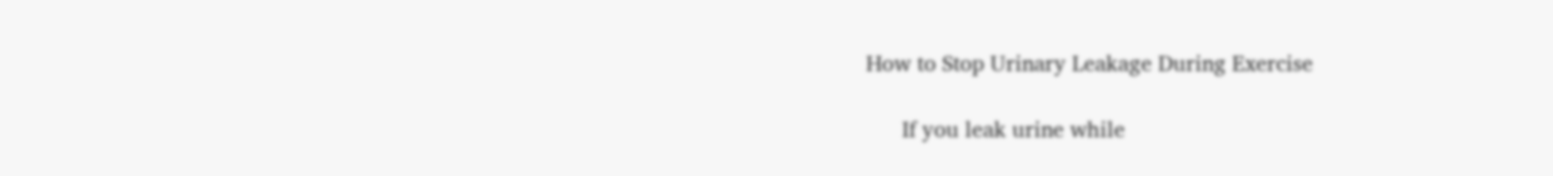How to Stop Urinary Leakage During Exercise

      If you leak urine while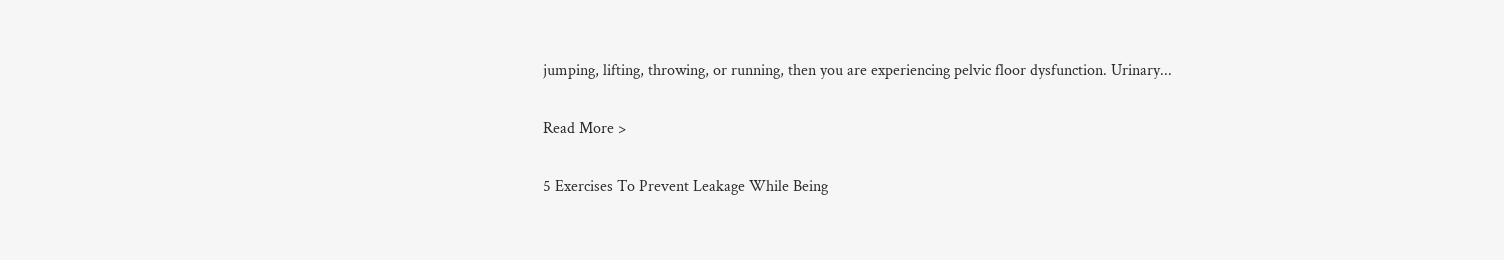jumping, lifting, throwing, or running, then you are experiencing pelvic floor dysfunction. Urinary...

Read More >

5 Exercises To Prevent Leakage While Being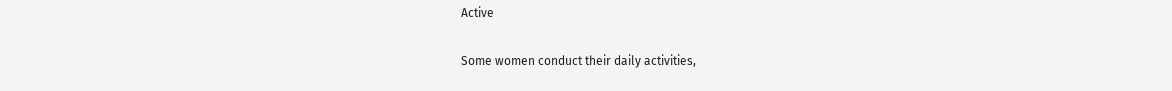Active

Some women conduct their daily activities,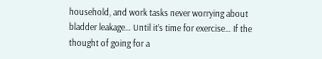household, and work tasks never worrying about bladder leakage… Until it’s time for exercise… If the thought of going for a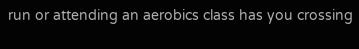run or attending an aerobics class has you crossing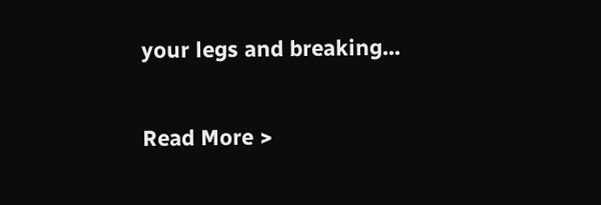your legs and breaking...

Read More >